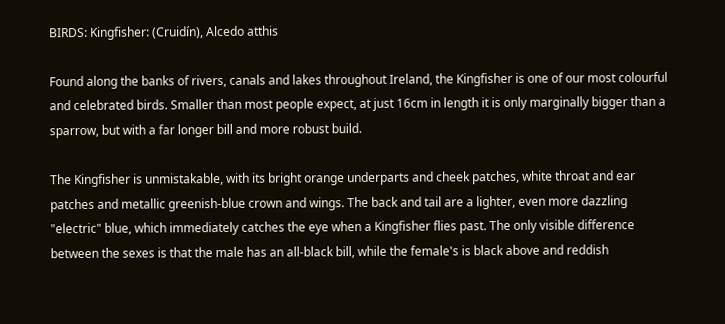BIRDS: Kingfisher: (Cruidín), Alcedo atthis

Found along the banks of rivers, canals and lakes throughout Ireland, the Kingfisher is one of our most colourful and celebrated birds. Smaller than most people expect, at just 16cm in length it is only marginally bigger than a sparrow, but with a far longer bill and more robust build.

The Kingfisher is unmistakable, with its bright orange underparts and cheek patches, white throat and ear patches and metallic greenish-blue crown and wings. The back and tail are a lighter, even more dazzling "electric" blue, which immediately catches the eye when a Kingfisher flies past. The only visible difference between the sexes is that the male has an all-black bill, while the female's is black above and reddish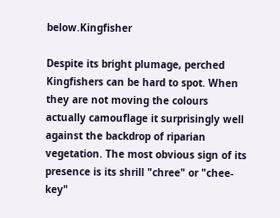below.Kingfisher

Despite its bright plumage, perched Kingfishers can be hard to spot. When they are not moving the colours actually camouflage it surprisingly well against the backdrop of riparian vegetation. The most obvious sign of its presence is its shrill "chree" or "chee-key"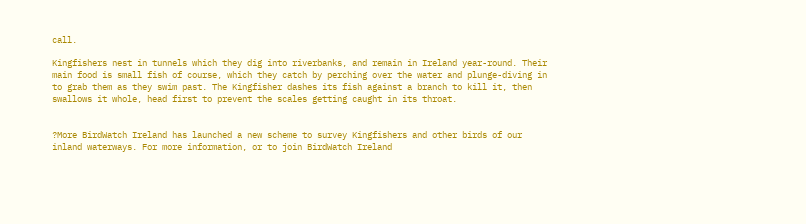call.

Kingfishers nest in tunnels which they dig into riverbanks, and remain in Ireland year-round. Their main food is small fish of course, which they catch by perching over the water and plunge-diving in to grab them as they swim past. The Kingfisher dashes its fish against a branch to kill it, then swallows it whole, head first to prevent the scales getting caught in its throat.


?More BirdWatch Ireland has launched a new scheme to survey Kingfishers and other birds of our inland waterways. For more information, or to join BirdWatch Ireland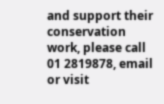and support their conservation work, please call 01 2819878, email or visit